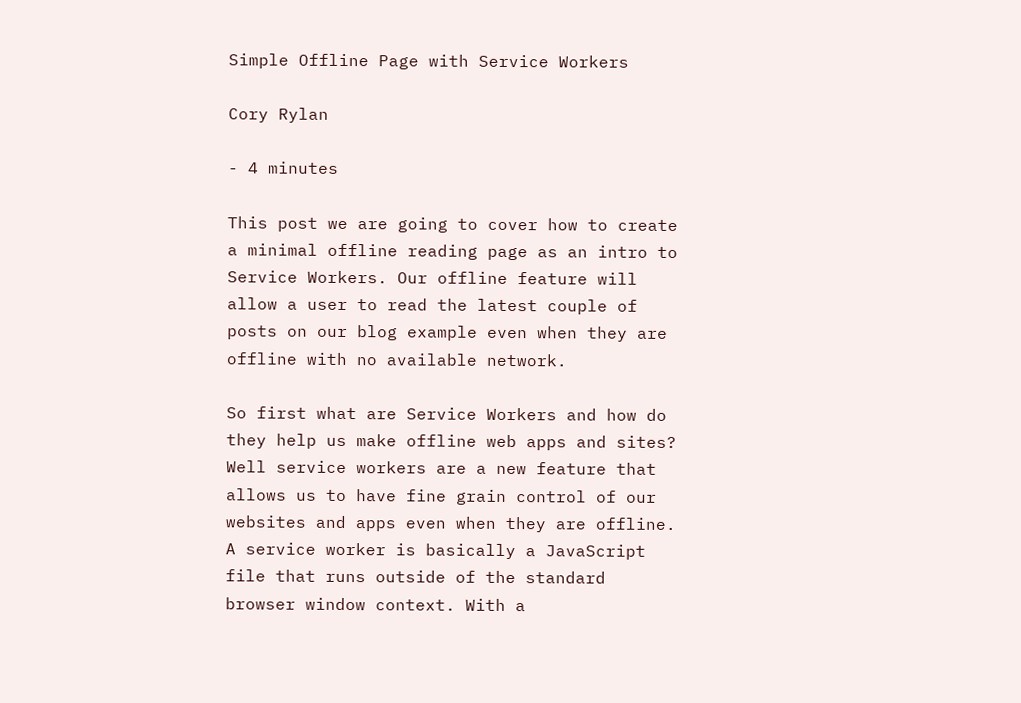Simple Offline Page with Service Workers

Cory Rylan

- 4 minutes

This post we are going to cover how to create a minimal offline reading page as an intro to Service Workers. Our offline feature will allow a user to read the latest couple of posts on our blog example even when they are offline with no available network.

So first what are Service Workers and how do they help us make offline web apps and sites? Well service workers are a new feature that allows us to have fine grain control of our websites and apps even when they are offline. A service worker is basically a JavaScript file that runs outside of the standard browser window context. With a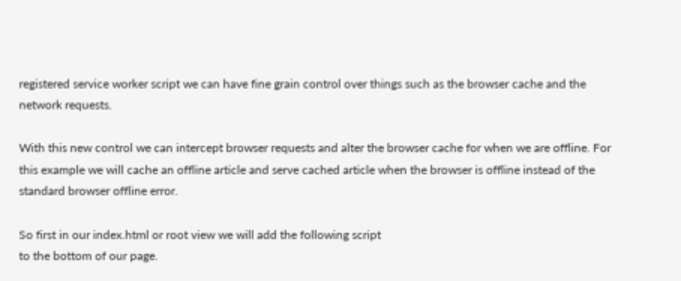registered service worker script we can have fine grain control over things such as the browser cache and the network requests.

With this new control we can intercept browser requests and alter the browser cache for when we are offline. For this example we will cache an offline article and serve cached article when the browser is offline instead of the standard browser offline error.

So first in our index.html or root view we will add the following script
to the bottom of our page.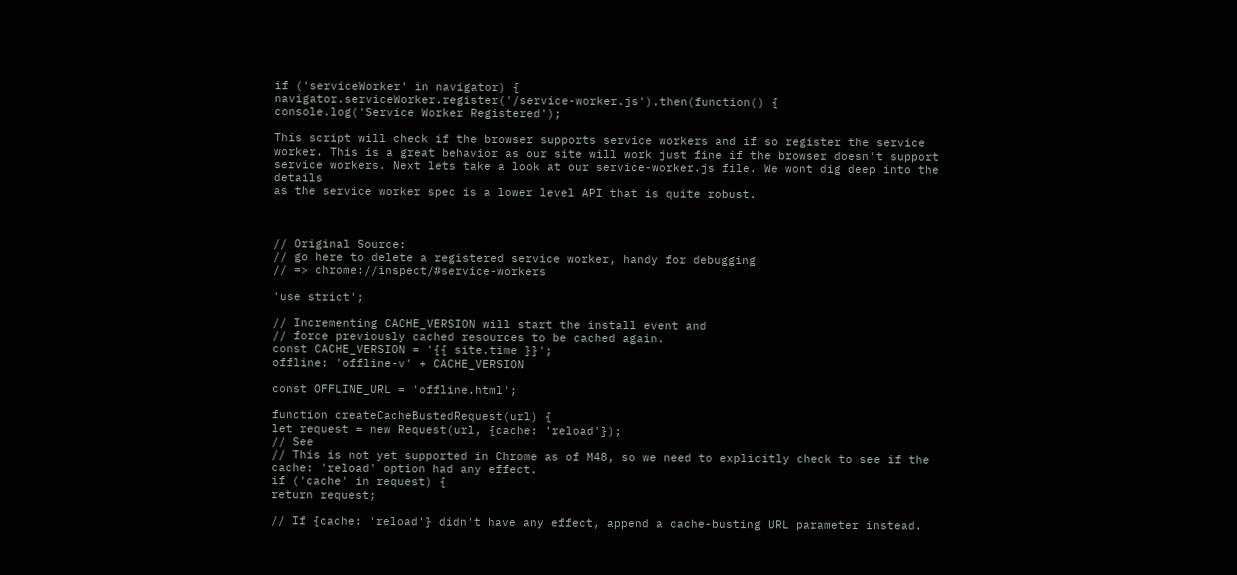if ('serviceWorker' in navigator) {
navigator.serviceWorker.register('/service-worker.js').then(function() {
console.log('Service Worker Registered');

This script will check if the browser supports service workers and if so register the service worker. This is a great behavior as our site will work just fine if the browser doesn't support service workers. Next lets take a look at our service-worker.js file. We wont dig deep into the details
as the service worker spec is a lower level API that is quite robust.



// Original Source:
// go here to delete a registered service worker, handy for debugging
// => chrome://inspect/#service-workers

'use strict';

// Incrementing CACHE_VERSION will start the install event and
// force previously cached resources to be cached again.
const CACHE_VERSION = '{{ site.time }}';
offline: 'offline-v' + CACHE_VERSION

const OFFLINE_URL = 'offline.html';

function createCacheBustedRequest(url) {
let request = new Request(url, {cache: 'reload'});
// See
// This is not yet supported in Chrome as of M48, so we need to explicitly check to see if the cache: 'reload' option had any effect.
if ('cache' in request) {
return request;

// If {cache: 'reload'} didn't have any effect, append a cache-busting URL parameter instead.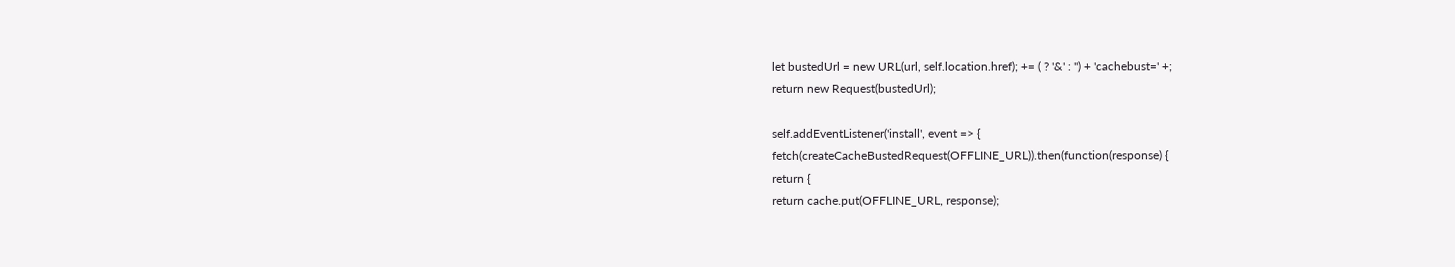let bustedUrl = new URL(url, self.location.href); += ( ? '&' : '') + 'cachebust=' +;
return new Request(bustedUrl);

self.addEventListener('install', event => {
fetch(createCacheBustedRequest(OFFLINE_URL)).then(function(response) {
return {
return cache.put(OFFLINE_URL, response);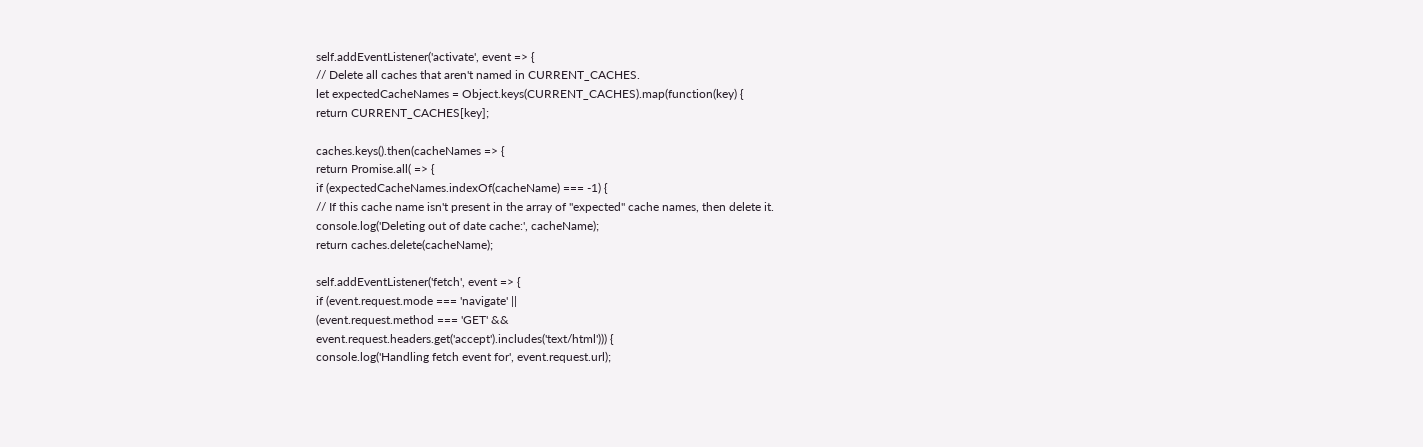self.addEventListener('activate', event => {
// Delete all caches that aren't named in CURRENT_CACHES.
let expectedCacheNames = Object.keys(CURRENT_CACHES).map(function(key) {
return CURRENT_CACHES[key];

caches.keys().then(cacheNames => {
return Promise.all( => {
if (expectedCacheNames.indexOf(cacheName) === -1) {
// If this cache name isn't present in the array of "expected" cache names, then delete it.
console.log('Deleting out of date cache:', cacheName);
return caches.delete(cacheName);

self.addEventListener('fetch', event => {
if (event.request.mode === 'navigate' ||
(event.request.method === 'GET' &&
event.request.headers.get('accept').includes('text/html'))) {
console.log('Handling fetch event for', event.request.url);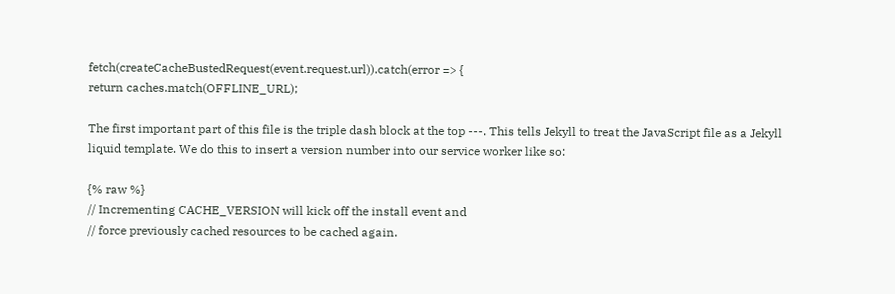fetch(createCacheBustedRequest(event.request.url)).catch(error => {
return caches.match(OFFLINE_URL);

The first important part of this file is the triple dash block at the top ---. This tells Jekyll to treat the JavaScript file as a Jekyll liquid template. We do this to insert a version number into our service worker like so:

{% raw %}
// Incrementing CACHE_VERSION will kick off the install event and
// force previously cached resources to be cached again.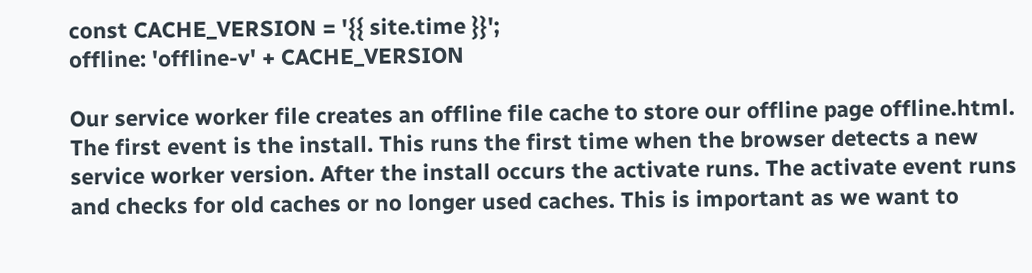const CACHE_VERSION = '{{ site.time }}';
offline: 'offline-v' + CACHE_VERSION

Our service worker file creates an offline file cache to store our offline page offline.html. The first event is the install. This runs the first time when the browser detects a new service worker version. After the install occurs the activate runs. The activate event runs and checks for old caches or no longer used caches. This is important as we want to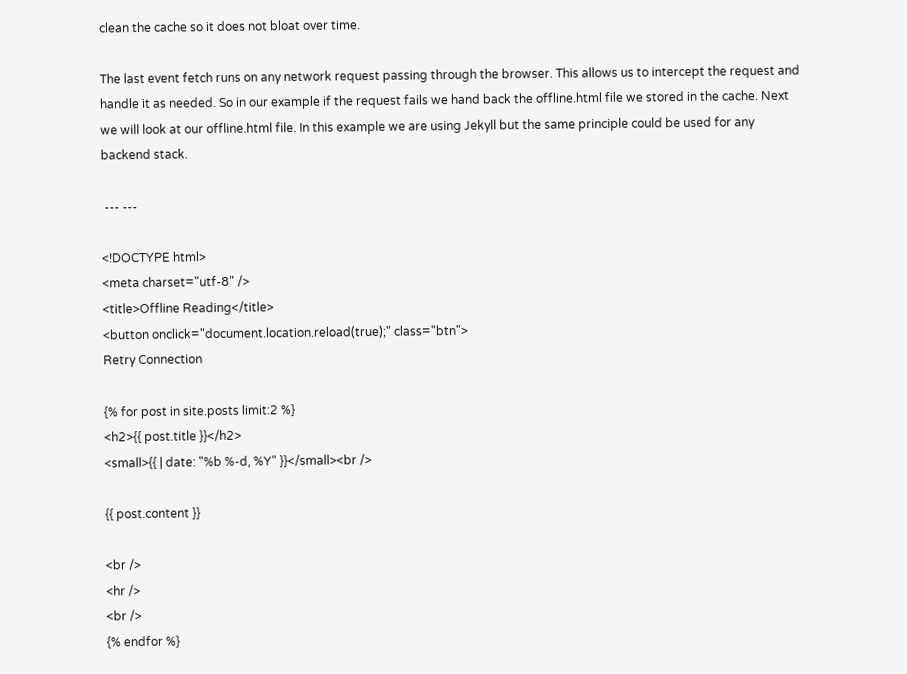clean the cache so it does not bloat over time.

The last event fetch runs on any network request passing through the browser. This allows us to intercept the request and handle it as needed. So in our example if the request fails we hand back the offline.html file we stored in the cache. Next we will look at our offline.html file. In this example we are using Jekyll but the same principle could be used for any backend stack.

 --- ---

<!DOCTYPE html>
<meta charset="utf-8" />
<title>Offline Reading</title>
<button onclick="document.location.reload(true);" class="btn">
Retry Connection

{% for post in site.posts limit:2 %}
<h2>{{ post.title }}</h2>
<small>{{ | date: "%b %-d, %Y" }}</small><br />

{{ post.content }}

<br />
<hr />
<br />
{% endfor %}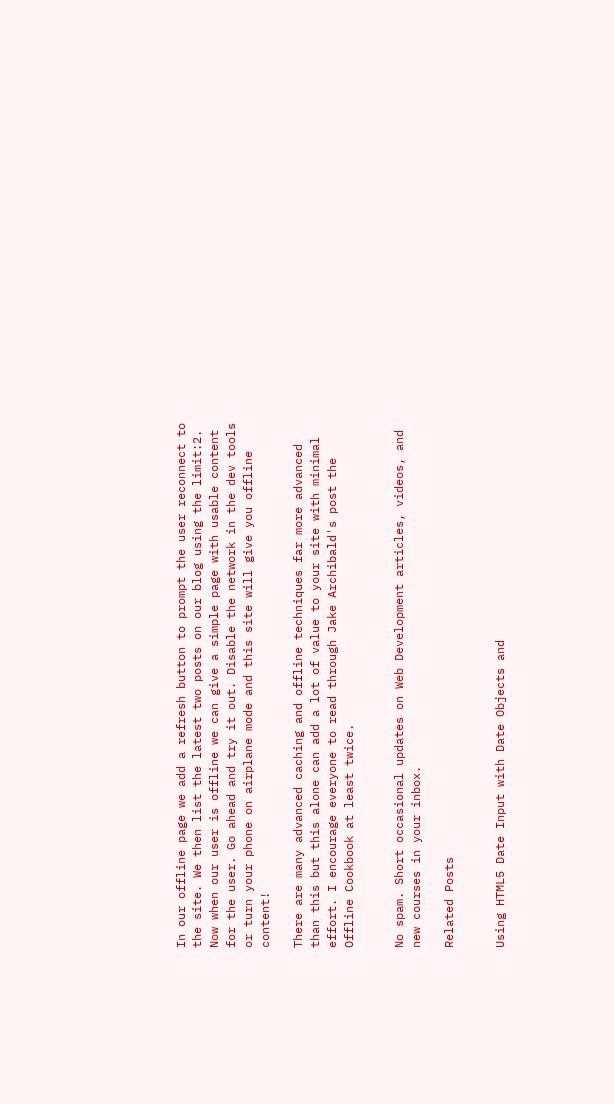In our offline page we add a refresh button to prompt the user reconnect to the site. We then list the latest two posts on our blog using the limit:2. Now when our user is offline we can give a simple page with usable content for the user. Go ahead and try it out. Disable the network in the dev tools or turn your phone on airplane mode and this site will give you offline content!

There are many advanced caching and offline techniques far more advanced than this but this alone can add a lot of value to your site with minimal effort. I encourage everyone to read through Jake Archibald's post the Offline Cookbook at least twice.


No spam. Short occasional updates on Web Development articles, videos, and new courses in your inbox.

Related Posts


Using HTML5 Date Input with Date Objects and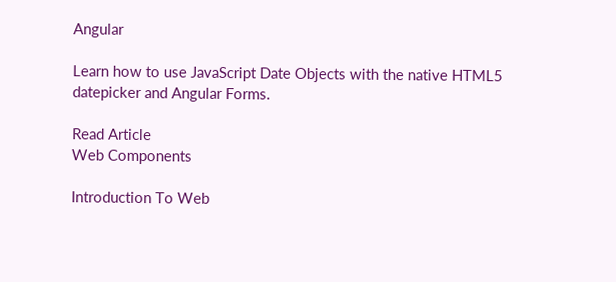Angular

Learn how to use JavaScript Date Objects with the native HTML5 datepicker and Angular Forms.

Read Article
Web Components

Introduction To Web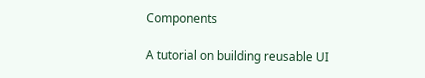Components

A tutorial on building reusable UI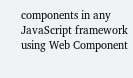components in any JavaScript framework using Web Component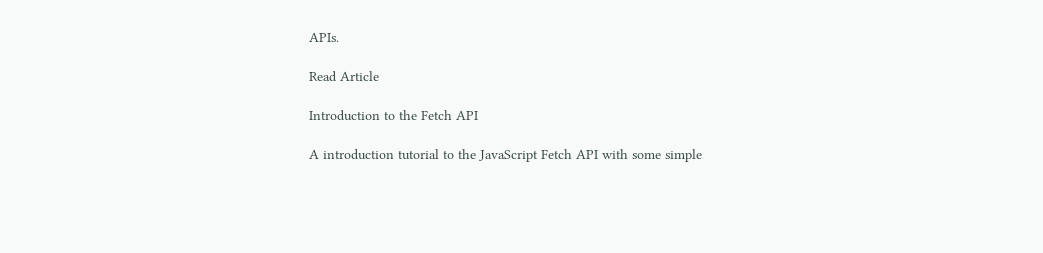APIs.

Read Article

Introduction to the Fetch API

A introduction tutorial to the JavaScript Fetch API with some simple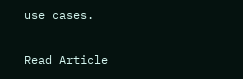use cases.

Read Article